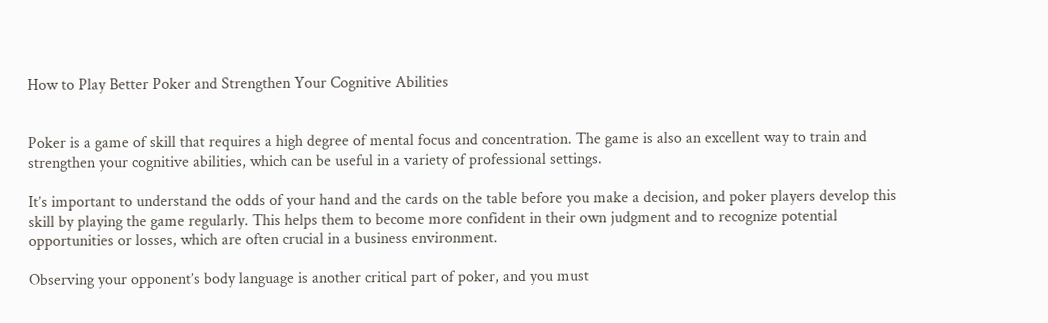How to Play Better Poker and Strengthen Your Cognitive Abilities


Poker is a game of skill that requires a high degree of mental focus and concentration. The game is also an excellent way to train and strengthen your cognitive abilities, which can be useful in a variety of professional settings.

It’s important to understand the odds of your hand and the cards on the table before you make a decision, and poker players develop this skill by playing the game regularly. This helps them to become more confident in their own judgment and to recognize potential opportunities or losses, which are often crucial in a business environment.

Observing your opponent’s body language is another critical part of poker, and you must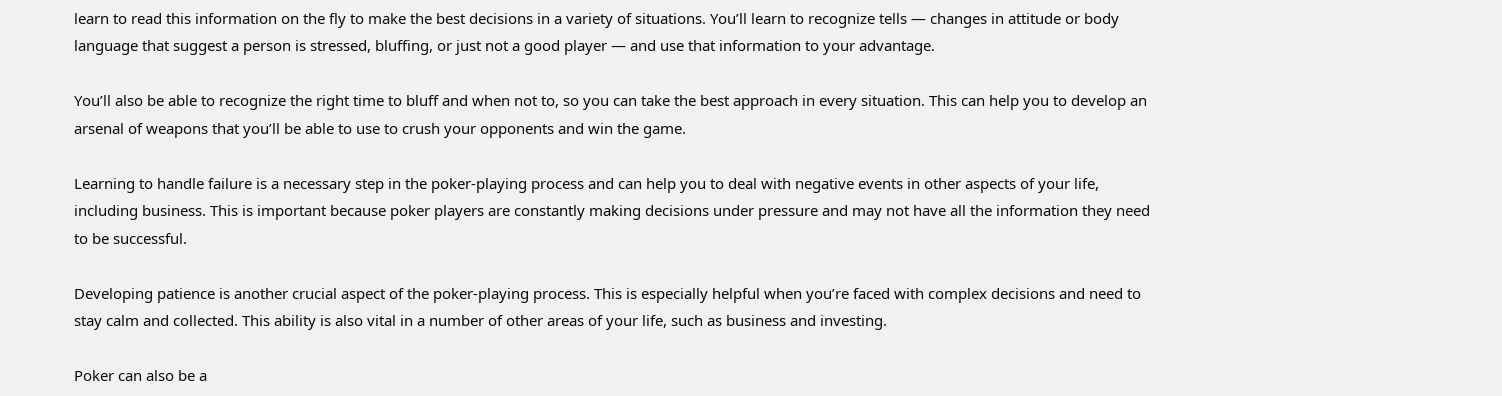learn to read this information on the fly to make the best decisions in a variety of situations. You’ll learn to recognize tells — changes in attitude or body language that suggest a person is stressed, bluffing, or just not a good player — and use that information to your advantage.

You’ll also be able to recognize the right time to bluff and when not to, so you can take the best approach in every situation. This can help you to develop an arsenal of weapons that you’ll be able to use to crush your opponents and win the game.

Learning to handle failure is a necessary step in the poker-playing process and can help you to deal with negative events in other aspects of your life, including business. This is important because poker players are constantly making decisions under pressure and may not have all the information they need to be successful.

Developing patience is another crucial aspect of the poker-playing process. This is especially helpful when you’re faced with complex decisions and need to stay calm and collected. This ability is also vital in a number of other areas of your life, such as business and investing.

Poker can also be a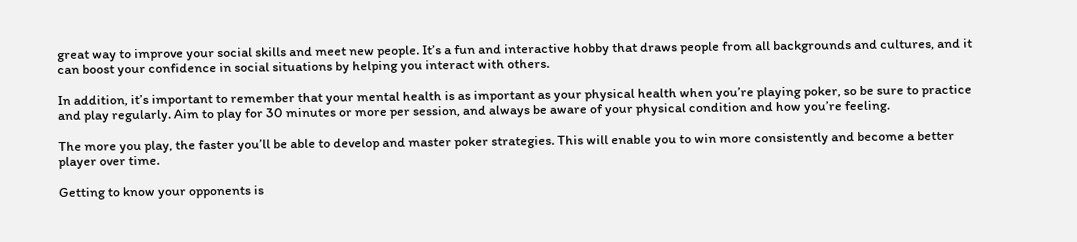great way to improve your social skills and meet new people. It’s a fun and interactive hobby that draws people from all backgrounds and cultures, and it can boost your confidence in social situations by helping you interact with others.

In addition, it’s important to remember that your mental health is as important as your physical health when you’re playing poker, so be sure to practice and play regularly. Aim to play for 30 minutes or more per session, and always be aware of your physical condition and how you’re feeling.

The more you play, the faster you’ll be able to develop and master poker strategies. This will enable you to win more consistently and become a better player over time.

Getting to know your opponents is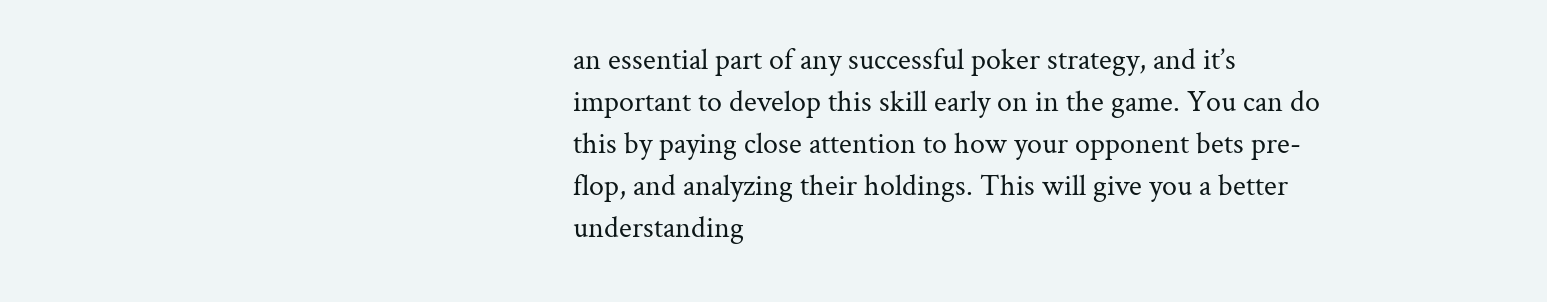an essential part of any successful poker strategy, and it’s important to develop this skill early on in the game. You can do this by paying close attention to how your opponent bets pre-flop, and analyzing their holdings. This will give you a better understanding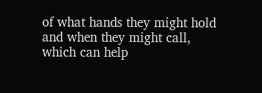of what hands they might hold and when they might call, which can help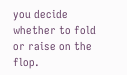you decide whether to fold or raise on the flop.